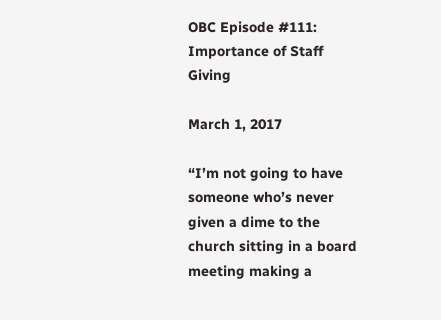OBC Episode #111: Importance of Staff Giving

March 1, 2017

“I’m not going to have someone who’s never given a dime to the church sitting in a board meeting making a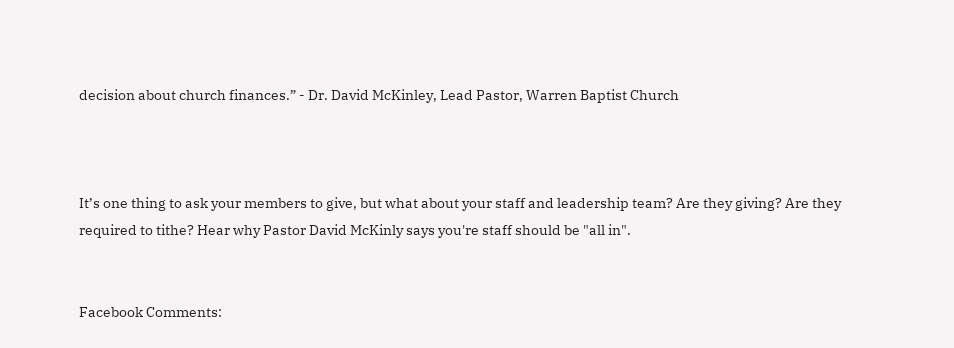decision about church finances.” - Dr. David McKinley, Lead Pastor, Warren Baptist Church



It’s one thing to ask your members to give, but what about your staff and leadership team? Are they giving? Are they required to tithe? Hear why Pastor David McKinly says you're staff should be "all in".


Facebook Comments: